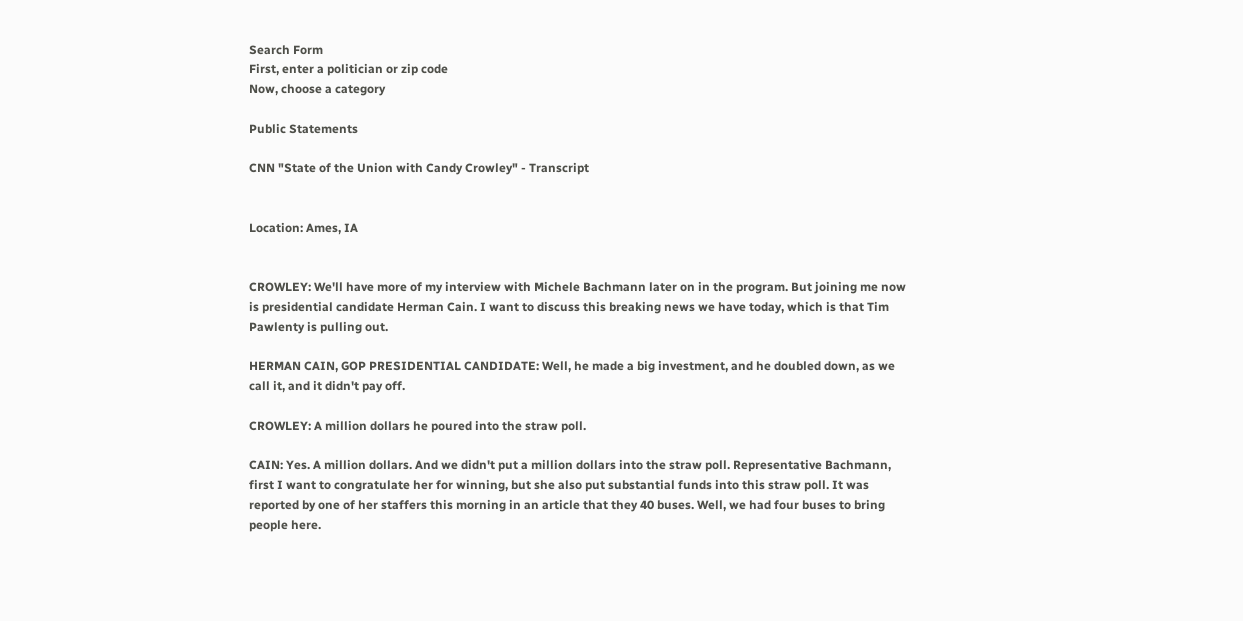Search Form
First, enter a politician or zip code
Now, choose a category

Public Statements

CNN "State of the Union with Candy Crowley" - Transcript


Location: Ames, IA


CROWLEY: We'll have more of my interview with Michele Bachmann later on in the program. But joining me now is presidential candidate Herman Cain. I want to discuss this breaking news we have today, which is that Tim Pawlenty is pulling out.

HERMAN CAIN, GOP PRESIDENTIAL CANDIDATE: Well, he made a big investment, and he doubled down, as we call it, and it didn't pay off.

CROWLEY: A million dollars he poured into the straw poll.

CAIN: Yes. A million dollars. And we didn't put a million dollars into the straw poll. Representative Bachmann, first I want to congratulate her for winning, but she also put substantial funds into this straw poll. It was reported by one of her staffers this morning in an article that they 40 buses. Well, we had four buses to bring people here.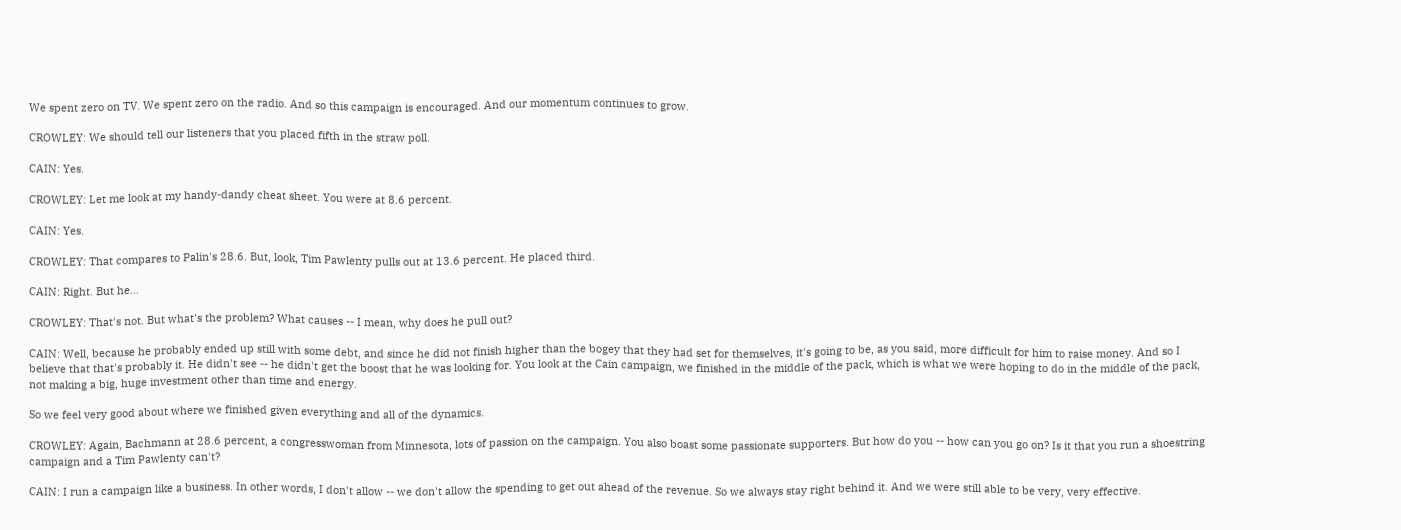We spent zero on TV. We spent zero on the radio. And so this campaign is encouraged. And our momentum continues to grow.

CROWLEY: We should tell our listeners that you placed fifth in the straw poll.

CAIN: Yes.

CROWLEY: Let me look at my handy-dandy cheat sheet. You were at 8.6 percent.

CAIN: Yes.

CROWLEY: That compares to Palin's 28.6. But, look, Tim Pawlenty pulls out at 13.6 percent. He placed third.

CAIN: Right. But he...

CROWLEY: That's not. But what's the problem? What causes -- I mean, why does he pull out?

CAIN: Well, because he probably ended up still with some debt, and since he did not finish higher than the bogey that they had set for themselves, it's going to be, as you said, more difficult for him to raise money. And so I believe that that's probably it. He didn't see -- he didn't get the boost that he was looking for. You look at the Cain campaign, we finished in the middle of the pack, which is what we were hoping to do in the middle of the pack, not making a big, huge investment other than time and energy.

So we feel very good about where we finished given everything and all of the dynamics.

CROWLEY: Again, Bachmann at 28.6 percent, a congresswoman from Minnesota, lots of passion on the campaign. You also boast some passionate supporters. But how do you -- how can you go on? Is it that you run a shoestring campaign and a Tim Pawlenty can't?

CAIN: I run a campaign like a business. In other words, I don't allow -- we don't allow the spending to get out ahead of the revenue. So we always stay right behind it. And we were still able to be very, very effective.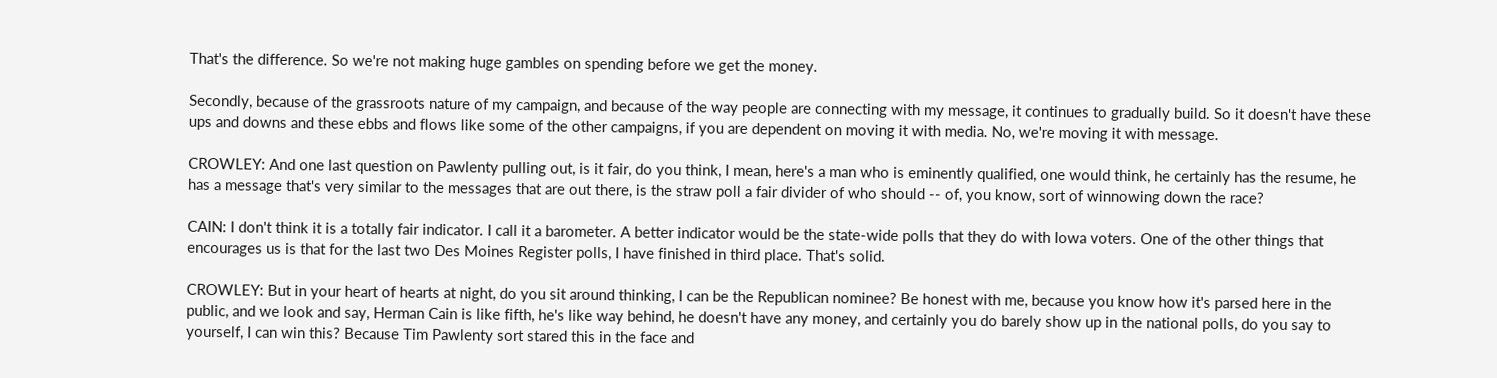That's the difference. So we're not making huge gambles on spending before we get the money.

Secondly, because of the grassroots nature of my campaign, and because of the way people are connecting with my message, it continues to gradually build. So it doesn't have these ups and downs and these ebbs and flows like some of the other campaigns, if you are dependent on moving it with media. No, we're moving it with message.

CROWLEY: And one last question on Pawlenty pulling out, is it fair, do you think, I mean, here's a man who is eminently qualified, one would think, he certainly has the resume, he has a message that's very similar to the messages that are out there, is the straw poll a fair divider of who should -- of, you know, sort of winnowing down the race?

CAIN: I don't think it is a totally fair indicator. I call it a barometer. A better indicator would be the state-wide polls that they do with Iowa voters. One of the other things that encourages us is that for the last two Des Moines Register polls, I have finished in third place. That's solid.

CROWLEY: But in your heart of hearts at night, do you sit around thinking, I can be the Republican nominee? Be honest with me, because you know how it's parsed here in the public, and we look and say, Herman Cain is like fifth, he's like way behind, he doesn't have any money, and certainly you do barely show up in the national polls, do you say to yourself, I can win this? Because Tim Pawlenty sort stared this in the face and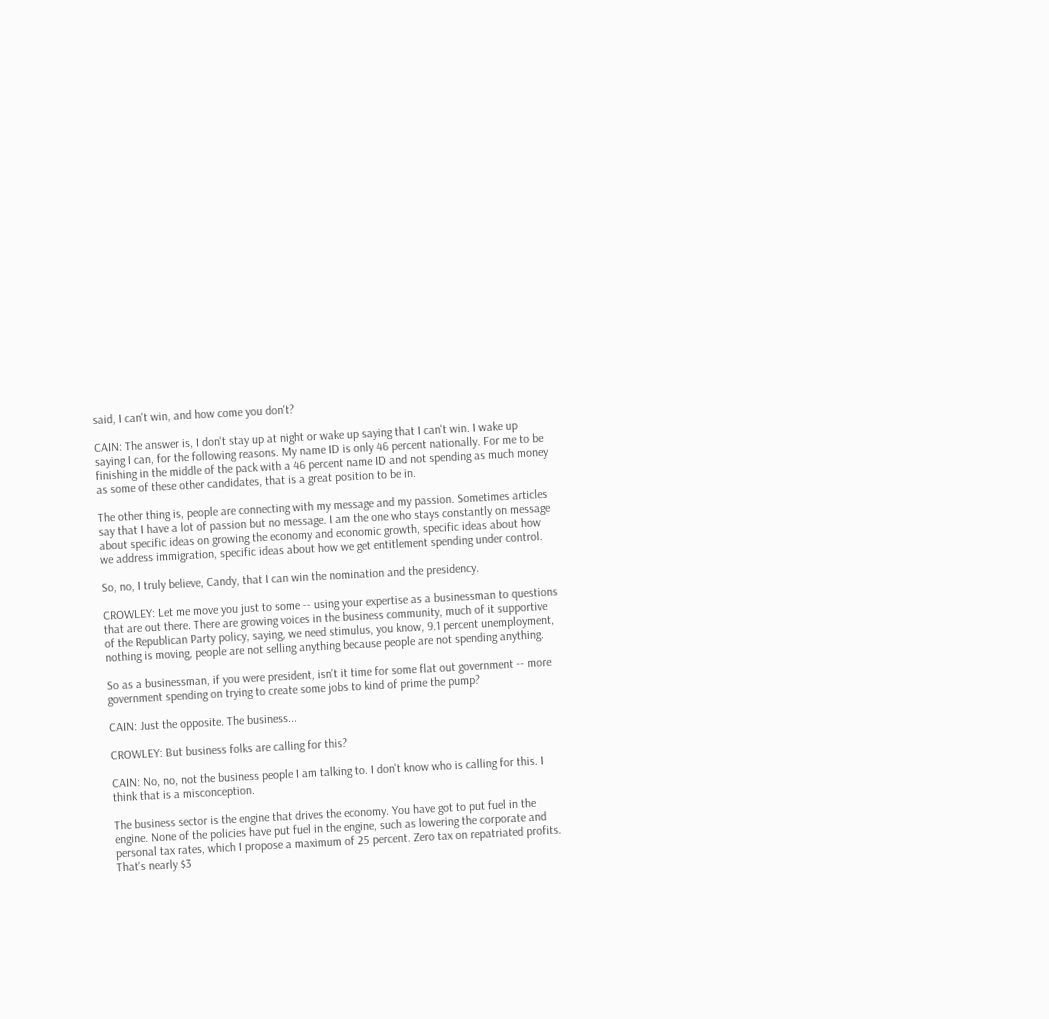said, I can't win, and how come you don't?

CAIN: The answer is, I don't stay up at night or wake up saying that I can't win. I wake up saying I can, for the following reasons. My name ID is only 46 percent nationally. For me to be finishing in the middle of the pack with a 46 percent name ID and not spending as much money as some of these other candidates, that is a great position to be in.

The other thing is, people are connecting with my message and my passion. Sometimes articles say that I have a lot of passion but no message. I am the one who stays constantly on message about specific ideas on growing the economy and economic growth, specific ideas about how we address immigration, specific ideas about how we get entitlement spending under control.

So, no, I truly believe, Candy, that I can win the nomination and the presidency.

CROWLEY: Let me move you just to some -- using your expertise as a businessman to questions that are out there. There are growing voices in the business community, much of it supportive of the Republican Party policy, saying, we need stimulus, you know, 9.1 percent unemployment, nothing is moving, people are not selling anything because people are not spending anything.

So as a businessman, if you were president, isn't it time for some flat out government -- more government spending on trying to create some jobs to kind of prime the pump?

CAIN: Just the opposite. The business...

CROWLEY: But business folks are calling for this?

CAIN: No, no, not the business people I am talking to. I don't know who is calling for this. I think that is a misconception.

The business sector is the engine that drives the economy. You have got to put fuel in the engine. None of the policies have put fuel in the engine, such as lowering the corporate and personal tax rates, which I propose a maximum of 25 percent. Zero tax on repatriated profits. That's nearly $3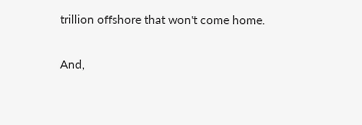trillion offshore that won't come home.

And,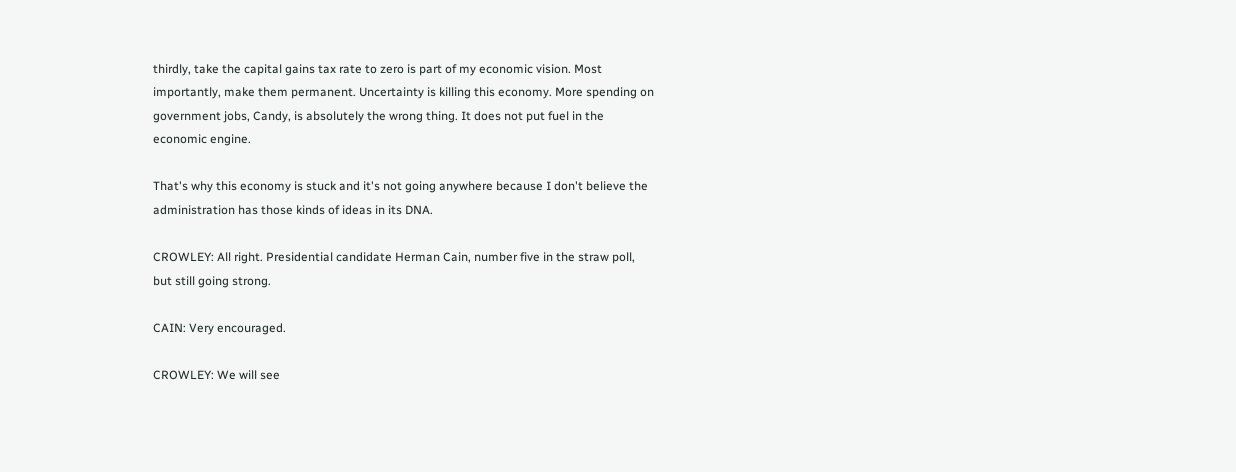thirdly, take the capital gains tax rate to zero is part of my economic vision. Most importantly, make them permanent. Uncertainty is killing this economy. More spending on government jobs, Candy, is absolutely the wrong thing. It does not put fuel in the economic engine.

That's why this economy is stuck and it's not going anywhere because I don't believe the administration has those kinds of ideas in its DNA.

CROWLEY: All right. Presidential candidate Herman Cain, number five in the straw poll, but still going strong.

CAIN: Very encouraged.

CROWLEY: We will see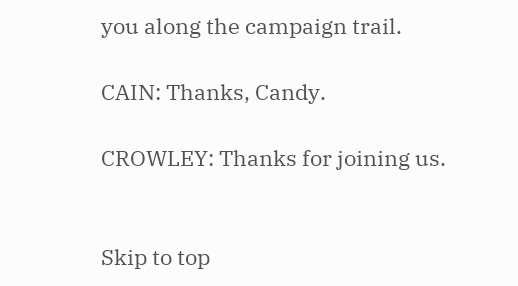you along the campaign trail.

CAIN: Thanks, Candy.

CROWLEY: Thanks for joining us.


Skip to top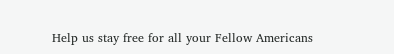Help us stay free for all your Fellow Americans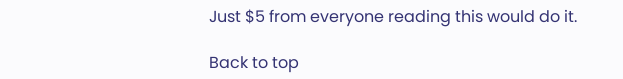Just $5 from everyone reading this would do it.

Back to top